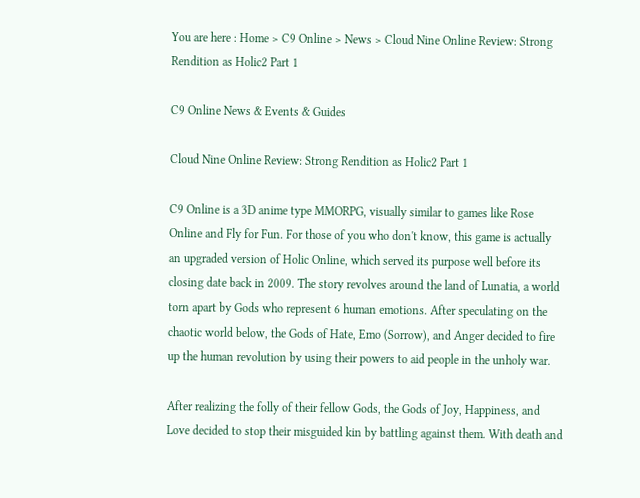You are here : Home > C9 Online > News > Cloud Nine Online Review: Strong Rendition as Holic2 Part 1

C9 Online News & Events & Guides

Cloud Nine Online Review: Strong Rendition as Holic2 Part 1

C9 Online is a 3D anime type MMORPG, visually similar to games like Rose Online and Fly for Fun. For those of you who don't know, this game is actually an upgraded version of Holic Online, which served its purpose well before its closing date back in 2009. The story revolves around the land of Lunatia, a world torn apart by Gods who represent 6 human emotions. After speculating on the chaotic world below, the Gods of Hate, Emo (Sorrow), and Anger decided to fire up the human revolution by using their powers to aid people in the unholy war.

After realizing the folly of their fellow Gods, the Gods of Joy, Happiness, and Love decided to stop their misguided kin by battling against them. With death and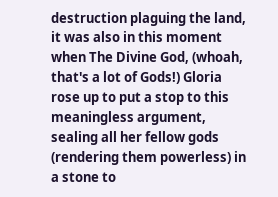destruction plaguing the land, it was also in this moment when The Divine God, (whoah, that's a lot of Gods!) Gloria rose up to put a stop to this meaningless argument, sealing all her fellow gods (rendering them powerless) in a stone to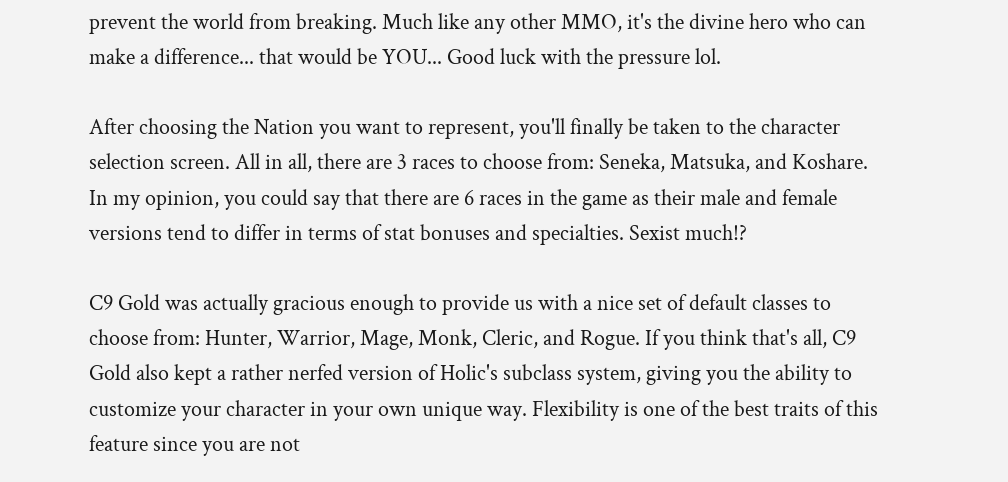prevent the world from breaking. Much like any other MMO, it's the divine hero who can make a difference... that would be YOU... Good luck with the pressure lol.

After choosing the Nation you want to represent, you'll finally be taken to the character selection screen. All in all, there are 3 races to choose from: Seneka, Matsuka, and Koshare. In my opinion, you could say that there are 6 races in the game as their male and female versions tend to differ in terms of stat bonuses and specialties. Sexist much!?

C9 Gold was actually gracious enough to provide us with a nice set of default classes to choose from: Hunter, Warrior, Mage, Monk, Cleric, and Rogue. If you think that's all, C9 Gold also kept a rather nerfed version of Holic's subclass system, giving you the ability to customize your character in your own unique way. Flexibility is one of the best traits of this feature since you are not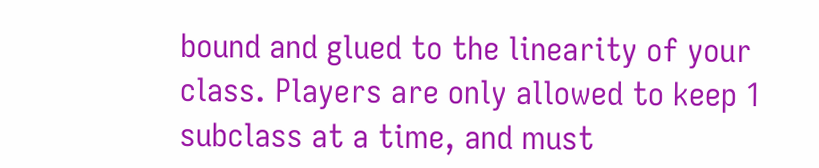bound and glued to the linearity of your class. Players are only allowed to keep 1 subclass at a time, and must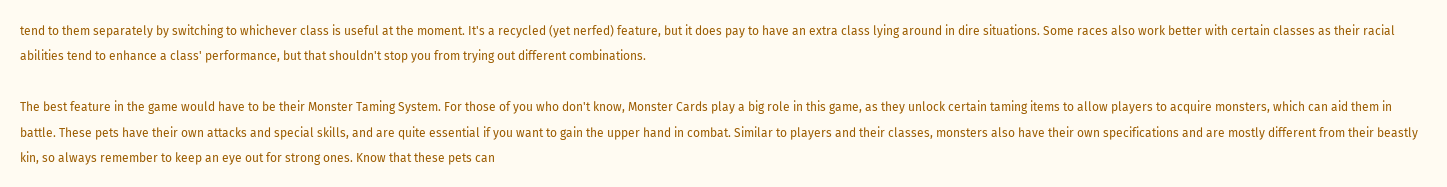tend to them separately by switching to whichever class is useful at the moment. It's a recycled (yet nerfed) feature, but it does pay to have an extra class lying around in dire situations. Some races also work better with certain classes as their racial abilities tend to enhance a class' performance, but that shouldn't stop you from trying out different combinations.

The best feature in the game would have to be their Monster Taming System. For those of you who don't know, Monster Cards play a big role in this game, as they unlock certain taming items to allow players to acquire monsters, which can aid them in battle. These pets have their own attacks and special skills, and are quite essential if you want to gain the upper hand in combat. Similar to players and their classes, monsters also have their own specifications and are mostly different from their beastly kin, so always remember to keep an eye out for strong ones. Know that these pets can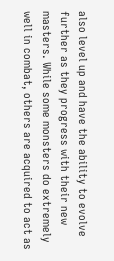also level up and have the ability to evolve further as they progress with their new masters. While some monsters do extremely well in combat, others are acquired to act as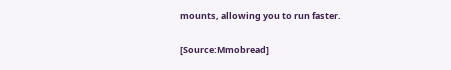mounts, allowing you to run faster.

[Source:Mmobread]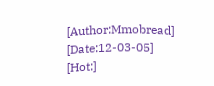[Author:Mmobread] [Date:12-03-05] [Hot:]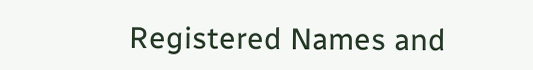Registered Names and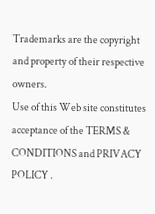Trademarks are the copyright and property of their respective owners.
Use of this Web site constitutes acceptance of the TERMS & CONDITIONS and PRIVACY POLICY .